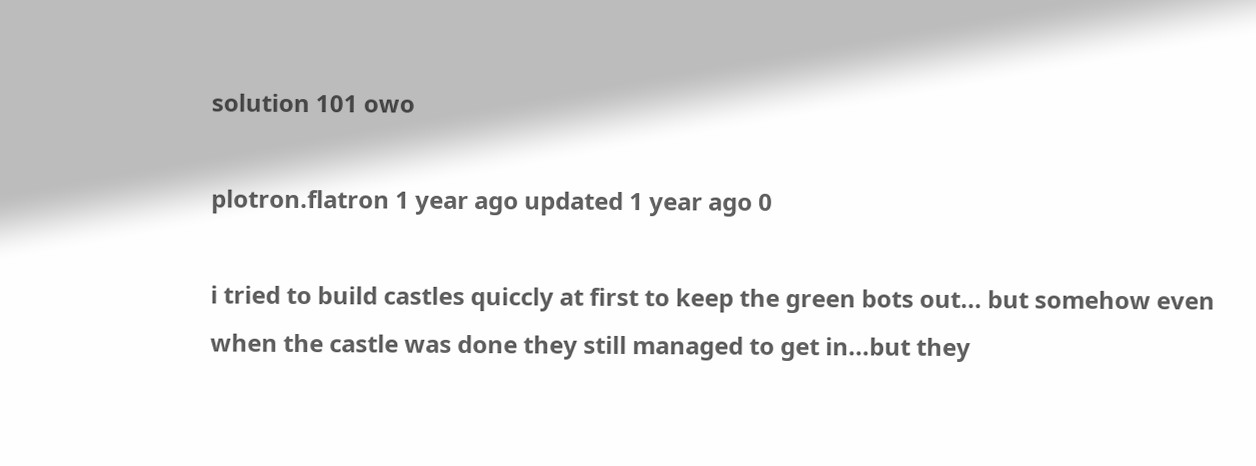solution 101 owo

plotron.flatron 1 year ago updated 1 year ago 0

i tried to build castles quiccly at first to keep the green bots out... but somehow even when the castle was done they still managed to get in...but they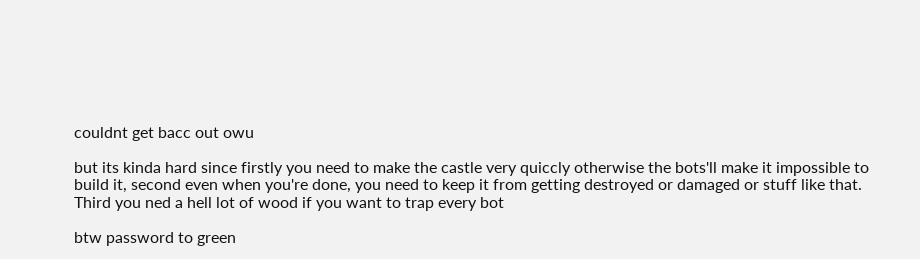couldnt get bacc out owu

but its kinda hard since firstly you need to make the castle very quiccly otherwise the bots'll make it impossible to build it, second even when you're done, you need to keep it from getting destroyed or damaged or stuff like that. Third you ned a hell lot of wood if you want to trap every bot

btw password to green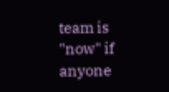team is "now" if anyone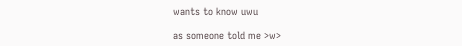wants to know uwu

as someone told me >w>